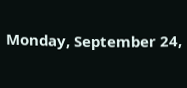Monday, September 24,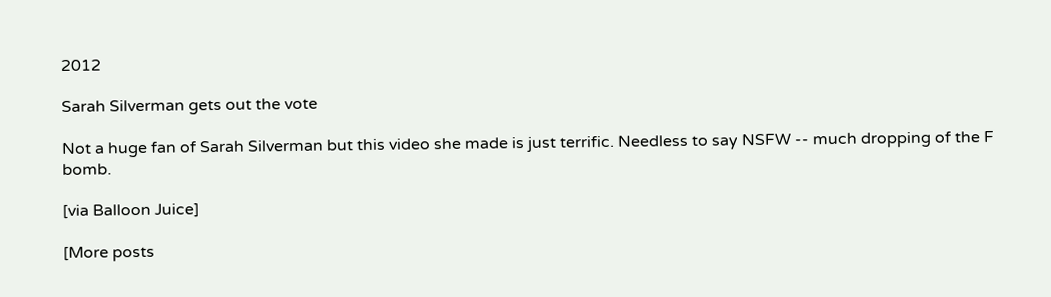2012

Sarah Silverman gets out the vote

Not a huge fan of Sarah Silverman but this video she made is just terrific. Needless to say NSFW -- much dropping of the F bomb.

[via Balloon Juice]

[More posts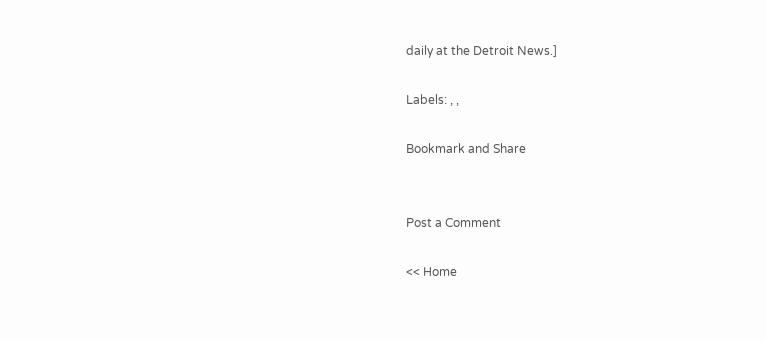daily at the Detroit News.]

Labels: , ,

Bookmark and Share


Post a Comment

<< Home